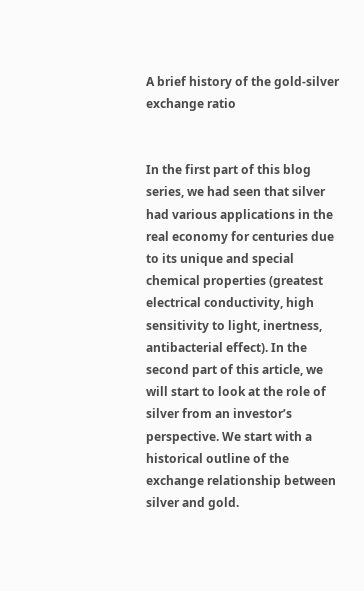A brief history of the gold-silver exchange ratio


In the first part of this blog series, we had seen that silver had various applications in the real economy for centuries due to its unique and special chemical properties (greatest electrical conductivity, high sensitivity to light, inertness, antibacterial effect). In the second part of this article, we will start to look at the role of silver from an investor’s perspective. We start with a historical outline of the exchange relationship between silver and gold.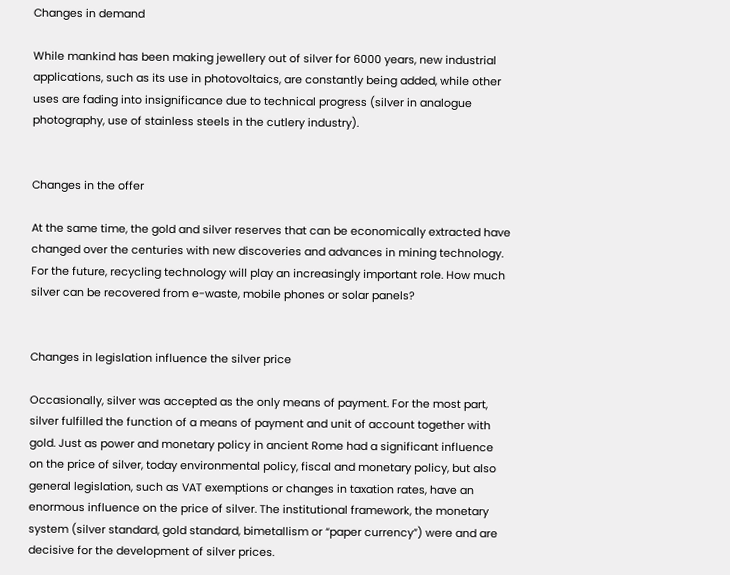Changes in demand

While mankind has been making jewellery out of silver for 6000 years, new industrial applications, such as its use in photovoltaics, are constantly being added, while other uses are fading into insignificance due to technical progress (silver in analogue photography, use of stainless steels in the cutlery industry).


Changes in the offer

At the same time, the gold and silver reserves that can be economically extracted have changed over the centuries with new discoveries and advances in mining technology. For the future, recycling technology will play an increasingly important role. How much silver can be recovered from e-waste, mobile phones or solar panels?


Changes in legislation influence the silver price

Occasionally, silver was accepted as the only means of payment. For the most part, silver fulfilled the function of a means of payment and unit of account together with gold. Just as power and monetary policy in ancient Rome had a significant influence on the price of silver, today environmental policy, fiscal and monetary policy, but also general legislation, such as VAT exemptions or changes in taxation rates, have an enormous influence on the price of silver. The institutional framework, the monetary system (silver standard, gold standard, bimetallism or “paper currency”) were and are decisive for the development of silver prices.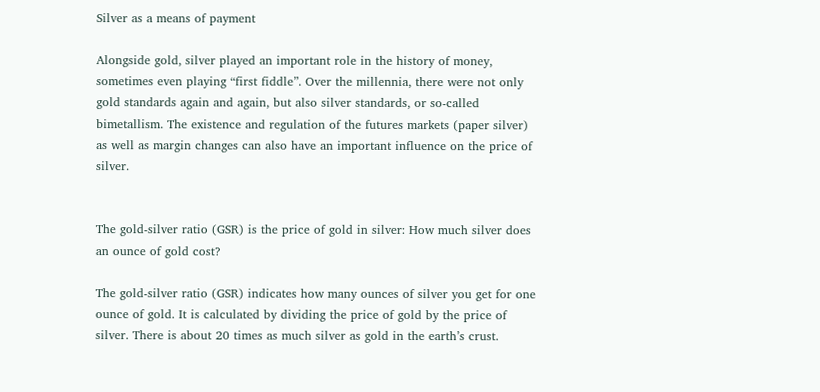Silver as a means of payment

Alongside gold, silver played an important role in the history of money, sometimes even playing “first fiddle”. Over the millennia, there were not only gold standards again and again, but also silver standards, or so-called bimetallism. The existence and regulation of the futures markets (paper silver) as well as margin changes can also have an important influence on the price of silver.


The gold-silver ratio (GSR) is the price of gold in silver: How much silver does an ounce of gold cost?

The gold-silver ratio (GSR) indicates how many ounces of silver you get for one ounce of gold. It is calculated by dividing the price of gold by the price of silver. There is about 20 times as much silver as gold in the earth’s crust.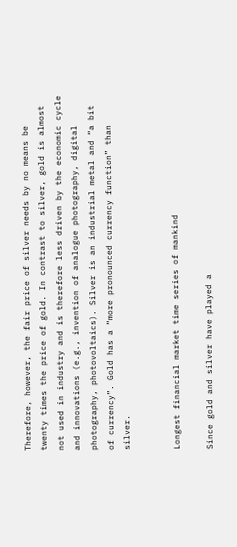Therefore, however, the fair price of silver needs by no means be twenty times the price of gold. In contrast to silver, gold is almost not used in industry and is therefore less driven by the economic cycle and innovations (e.g., invention of analogue photography, digital photography, photovoltaics). Silver is an industrial metal and “a bit of currency”. Gold has a “more pronounced currency function” than silver.


Longest financial market time series of mankind

Since gold and silver have played a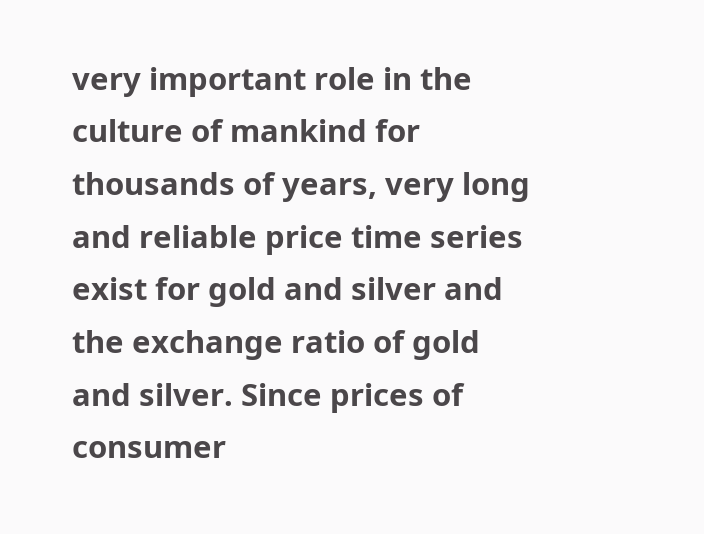very important role in the culture of mankind for thousands of years, very long and reliable price time series exist for gold and silver and the exchange ratio of gold and silver. Since prices of consumer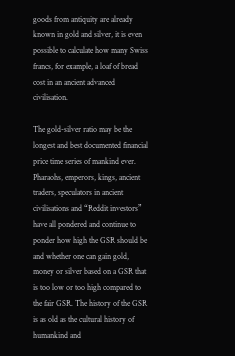goods from antiquity are already known in gold and silver, it is even possible to calculate how many Swiss francs, for example, a loaf of bread cost in an ancient advanced civilisation.

The gold-silver ratio may be the longest and best documented financial price time series of mankind ever. Pharaohs, emperors, kings, ancient traders, speculators in ancient civilisations and “Reddit investors” have all pondered and continue to ponder how high the GSR should be and whether one can gain gold, money or silver based on a GSR that is too low or too high compared to the fair GSR. The history of the GSR is as old as the cultural history of humankind and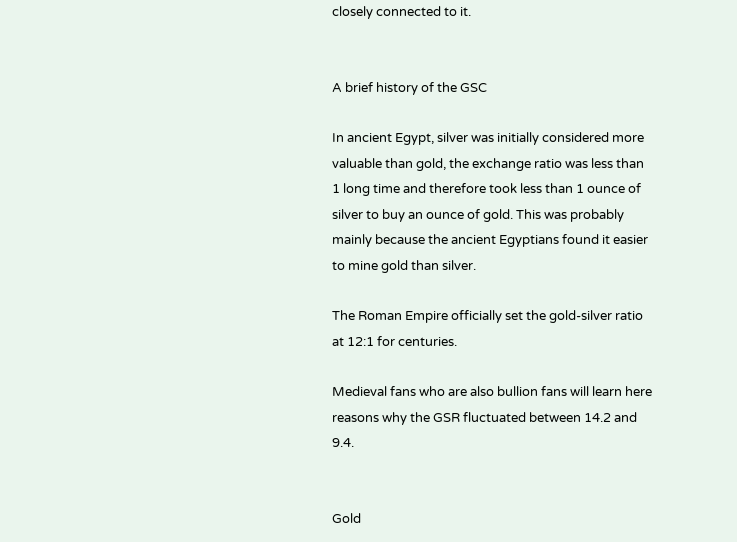closely connected to it.


A brief history of the GSC

In ancient Egypt, silver was initially considered more valuable than gold, the exchange ratio was less than 1 long time and therefore took less than 1 ounce of silver to buy an ounce of gold. This was probably mainly because the ancient Egyptians found it easier to mine gold than silver.

The Roman Empire officially set the gold-silver ratio at 12:1 for centuries.

Medieval fans who are also bullion fans will learn here reasons why the GSR fluctuated between 14.2 and 9.4.


Gold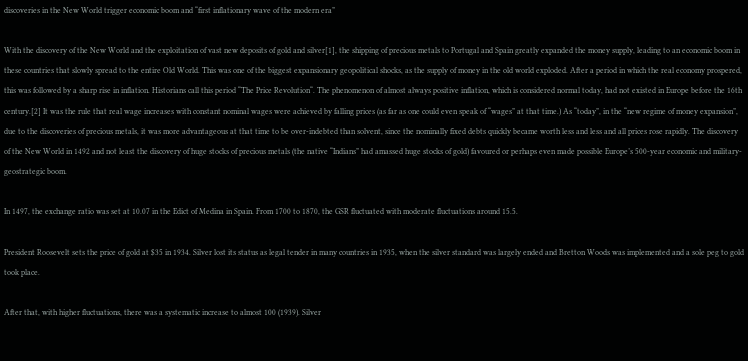discoveries in the New World trigger economic boom and “first inflationary wave of the modern era”

With the discovery of the New World and the exploitation of vast new deposits of gold and silver[1], the shipping of precious metals to Portugal and Spain greatly expanded the money supply, leading to an economic boom in these countries that slowly spread to the entire Old World. This was one of the biggest expansionary geopolitical shocks, as the supply of money in the old world exploded. After a period in which the real economy prospered, this was followed by a sharp rise in inflation. Historians call this period “The Price Revolution“. The phenomenon of almost always positive inflation, which is considered normal today, had not existed in Europe before the 16th century.[2] It was the rule that real wage increases with constant nominal wages were achieved by falling prices (as far as one could even speak of “wages” at that time.) As “today”, in the “new regime of money expansion”, due to the discoveries of precious metals, it was more advantageous at that time to be over-indebted than solvent, since the nominally fixed debts quickly became worth less and less and all prices rose rapidly. The discovery of the New World in 1492 and not least the discovery of huge stocks of precious metals (the native “Indians” had amassed huge stocks of gold) favoured or perhaps even made possible Europe’s 500-year economic and military-geostrategic boom.

In 1497, the exchange ratio was set at 10.07 in the Edict of Medina in Spain. From 1700 to 1870, the GSR fluctuated with moderate fluctuations around 15.5.

President Roosevelt sets the price of gold at $35 in 1934. Silver lost its status as legal tender in many countries in 1935, when the silver standard was largely ended and Bretton Woods was implemented and a sole peg to gold took place.

After that, with higher fluctuations, there was a systematic increase to almost 100 (1939). Silver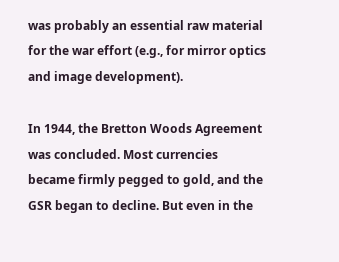was probably an essential raw material for the war effort (e.g., for mirror optics and image development).

In 1944, the Bretton Woods Agreement was concluded. Most currencies became firmly pegged to gold, and the GSR began to decline. But even in the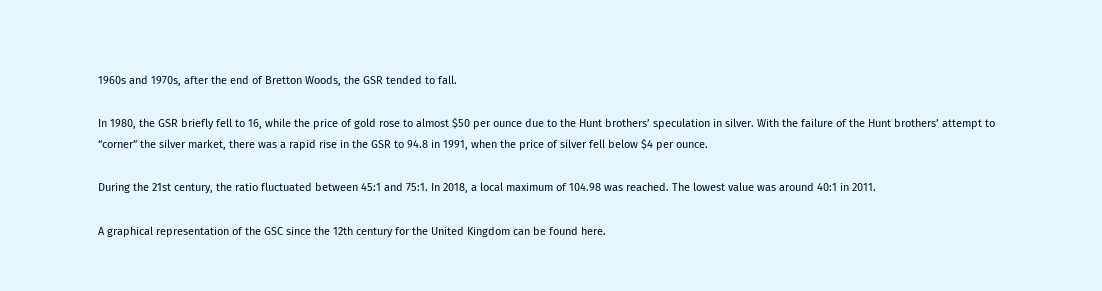1960s and 1970s, after the end of Bretton Woods, the GSR tended to fall.

In 1980, the GSR briefly fell to 16, while the price of gold rose to almost $50 per ounce due to the Hunt brothers’ speculation in silver. With the failure of the Hunt brothers’ attempt to “corner” the silver market, there was a rapid rise in the GSR to 94.8 in 1991, when the price of silver fell below $4 per ounce.

During the 21st century, the ratio fluctuated between 45:1 and 75:1. In 2018, a local maximum of 104.98 was reached. The lowest value was around 40:1 in 2011.

A graphical representation of the GSC since the 12th century for the United Kingdom can be found here.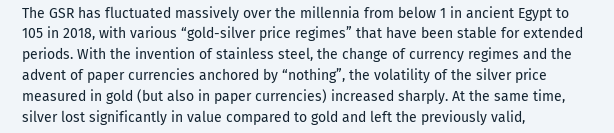The GSR has fluctuated massively over the millennia from below 1 in ancient Egypt to 105 in 2018, with various “gold-silver price regimes” that have been stable for extended periods. With the invention of stainless steel, the change of currency regimes and the advent of paper currencies anchored by “nothing”, the volatility of the silver price measured in gold (but also in paper currencies) increased sharply. At the same time, silver lost significantly in value compared to gold and left the previously valid,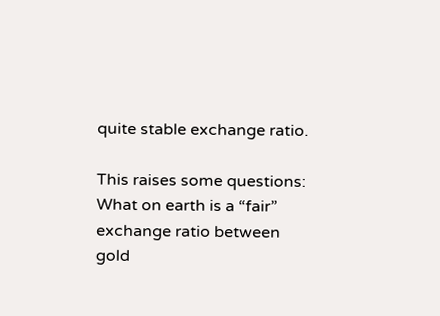quite stable exchange ratio.

This raises some questions: What on earth is a “fair” exchange ratio between gold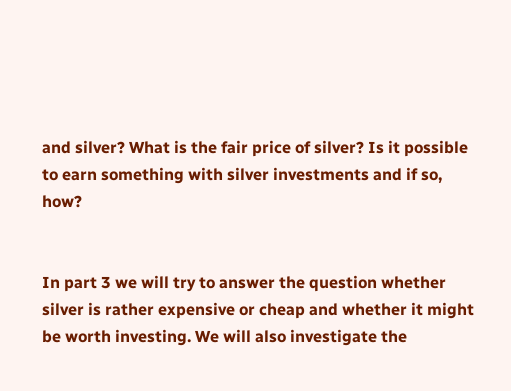and silver? What is the fair price of silver? Is it possible to earn something with silver investments and if so, how?


In part 3 we will try to answer the question whether silver is rather expensive or cheap and whether it might be worth investing. We will also investigate the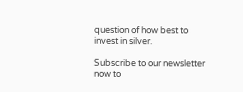question of how best to invest in silver.

Subscribe to our newsletter now to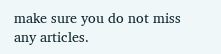make sure you do not miss any articles.